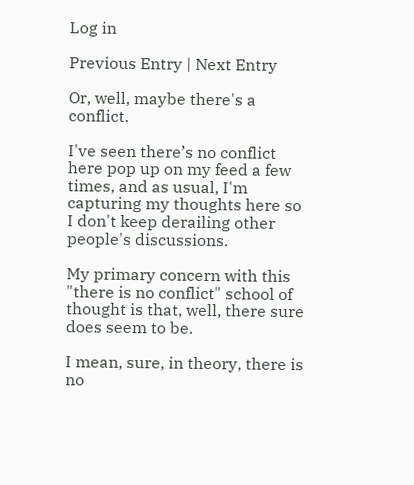Log in

Previous Entry | Next Entry

Or, well, maybe there's a conflict.

I've seen there’s no conflict here pop up on my feed a few times, and as usual, I'm capturing my thoughts here so I don't keep derailing other people's discussions.

My primary concern with this "there is no conflict" school of thought is that, well, there sure does seem to be.

I mean, sure, in theory, there is no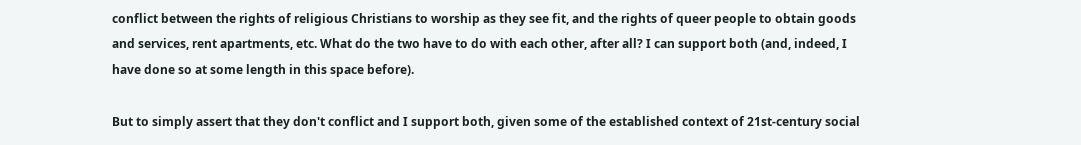conflict between the rights of religious Christians to worship as they see fit, and the rights of queer people to obtain goods and services, rent apartments, etc. What do the two have to do with each other, after all? I can support both (and, indeed, I have done so at some length in this space before).

But to simply assert that they don't conflict and I support both, given some of the established context of 21st-century social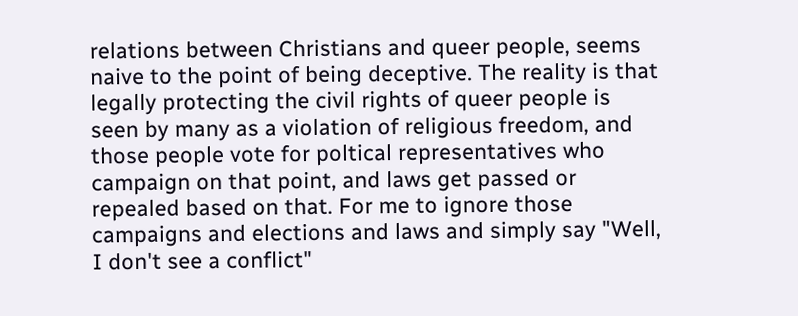relations between Christians and queer people, seems naive to the point of being deceptive. The reality is that legally protecting the civil rights of queer people is seen by many as a violation of religious freedom, and those people vote for poltical representatives who campaign on that point, and laws get passed or repealed based on that. For me to ignore those campaigns and elections and laws and simply say "Well, I don't see a conflict"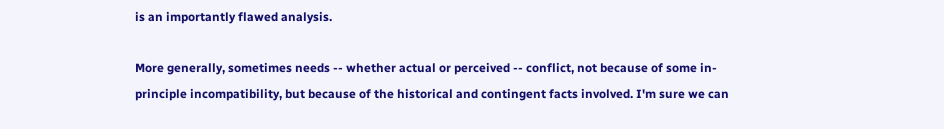is an importantly flawed analysis.

More generally, sometimes needs -- whether actual or perceived -- conflict, not because of some in-principle incompatibility, but because of the historical and contingent facts involved. I'm sure we can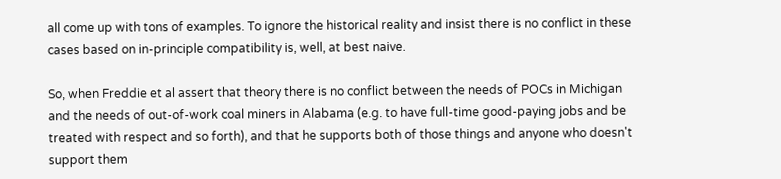all come up with tons of examples. To ignore the historical reality and insist there is no conflict in these cases based on in-principle compatibility is, well, at best naive.

So, when Freddie et al assert that theory there is no conflict between the needs of POCs in Michigan and the needs of out-of-work coal miners in Alabama (e.g. to have full-time good-paying jobs and be treated with respect and so forth), and that he supports both of those things and anyone who doesn't support them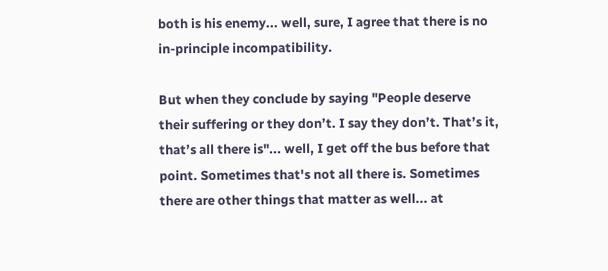both is his enemy... well, sure, I agree that there is no in-principle incompatibility.

But when they conclude by saying "People deserve their suffering or they don’t. I say they don’t. That’s it, that’s all there is"... well, I get off the bus before that point. Sometimes that's not all there is. Sometimes there are other things that matter as well... at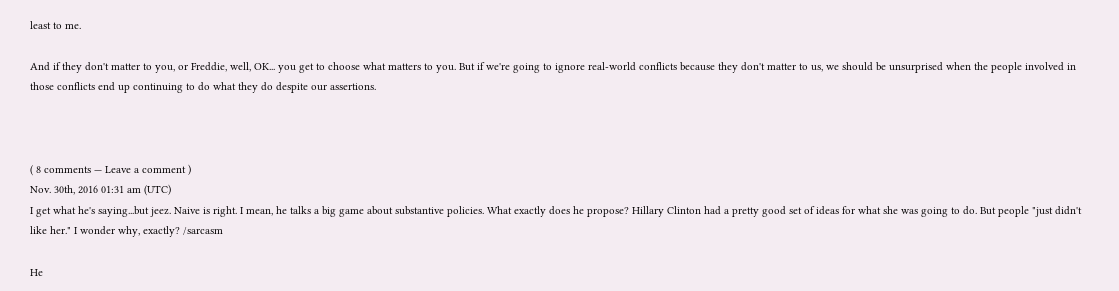least to me.

And if they don't matter to you, or Freddie, well, OK... you get to choose what matters to you. But if we're going to ignore real-world conflicts because they don't matter to us, we should be unsurprised when the people involved in those conflicts end up continuing to do what they do despite our assertions.



( 8 comments — Leave a comment )
Nov. 30th, 2016 01:31 am (UTC)
I get what he's saying...but jeez. Naive is right. I mean, he talks a big game about substantive policies. What exactly does he propose? Hillary Clinton had a pretty good set of ideas for what she was going to do. But people "just didn't like her." I wonder why, exactly? /sarcasm

He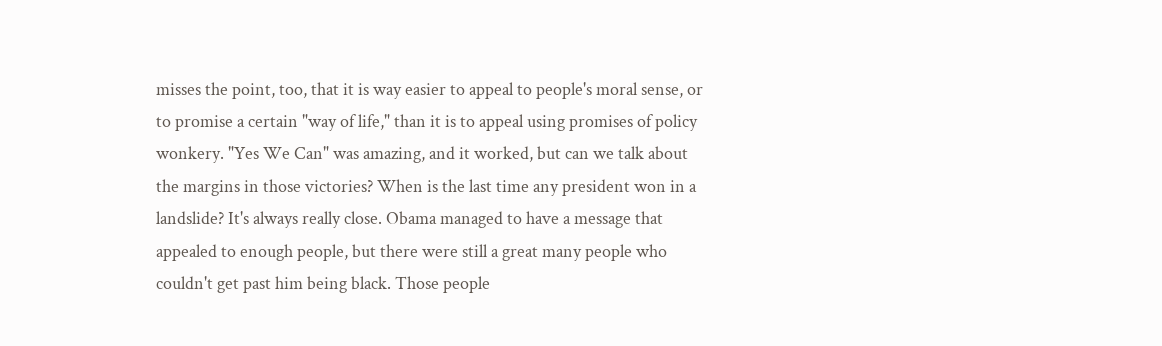misses the point, too, that it is way easier to appeal to people's moral sense, or to promise a certain "way of life," than it is to appeal using promises of policy wonkery. "Yes We Can" was amazing, and it worked, but can we talk about the margins in those victories? When is the last time any president won in a landslide? It's always really close. Obama managed to have a message that appealed to enough people, but there were still a great many people who couldn't get past him being black. Those people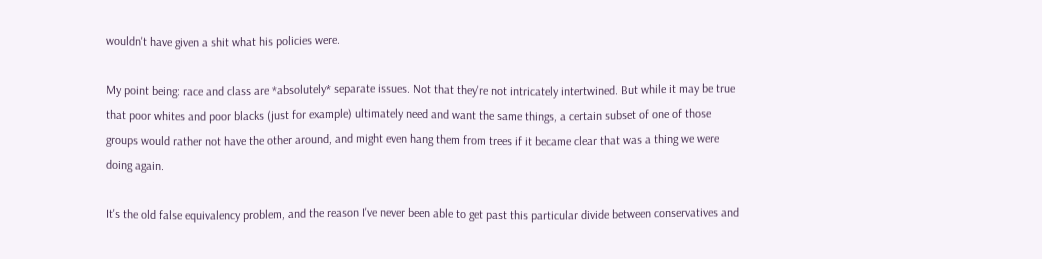wouldn't have given a shit what his policies were.

My point being: race and class are *absolutely* separate issues. Not that they're not intricately intertwined. But while it may be true that poor whites and poor blacks (just for example) ultimately need and want the same things, a certain subset of one of those groups would rather not have the other around, and might even hang them from trees if it became clear that was a thing we were doing again.

It's the old false equivalency problem, and the reason I've never been able to get past this particular divide between conservatives and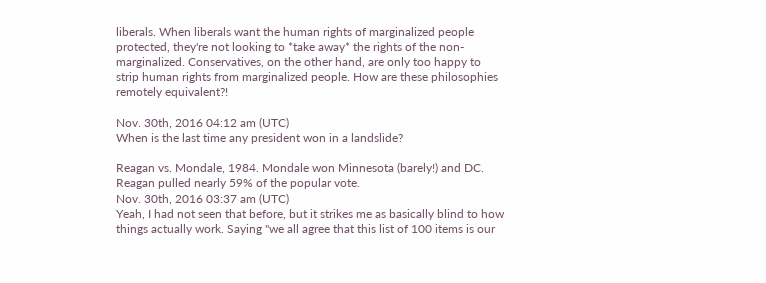liberals. When liberals want the human rights of marginalized people protected, they're not looking to *take away* the rights of the non-marginalized. Conservatives, on the other hand, are only too happy to strip human rights from marginalized people. How are these philosophies remotely equivalent?!

Nov. 30th, 2016 04:12 am (UTC)
When is the last time any president won in a landslide?

Reagan vs. Mondale, 1984. Mondale won Minnesota (barely!) and DC. Reagan pulled nearly 59% of the popular vote.
Nov. 30th, 2016 03:37 am (UTC)
Yeah, I had not seen that before, but it strikes me as basically blind to how things actually work. Saying "we all agree that this list of 100 items is our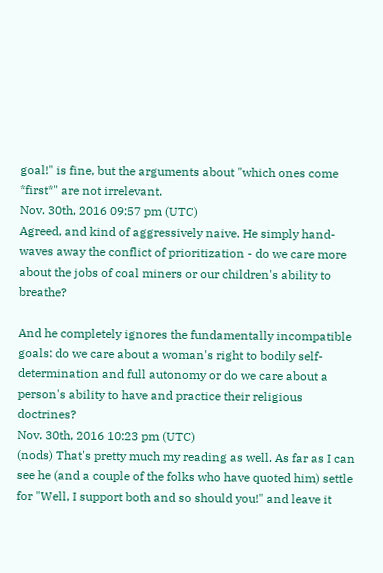goal!" is fine, but the arguments about "which ones come *first*" are not irrelevant.
Nov. 30th, 2016 09:57 pm (UTC)
Agreed, and kind of aggressively naive. He simply hand-waves away the conflict of prioritization - do we care more about the jobs of coal miners or our children's ability to breathe?

And he completely ignores the fundamentally incompatible goals: do we care about a woman's right to bodily self-determination and full autonomy or do we care about a person's ability to have and practice their religious doctrines?
Nov. 30th, 2016 10:23 pm (UTC)
(nods) That's pretty much my reading as well. As far as I can see he (and a couple of the folks who have quoted him) settle for "Well, I support both and so should you!" and leave it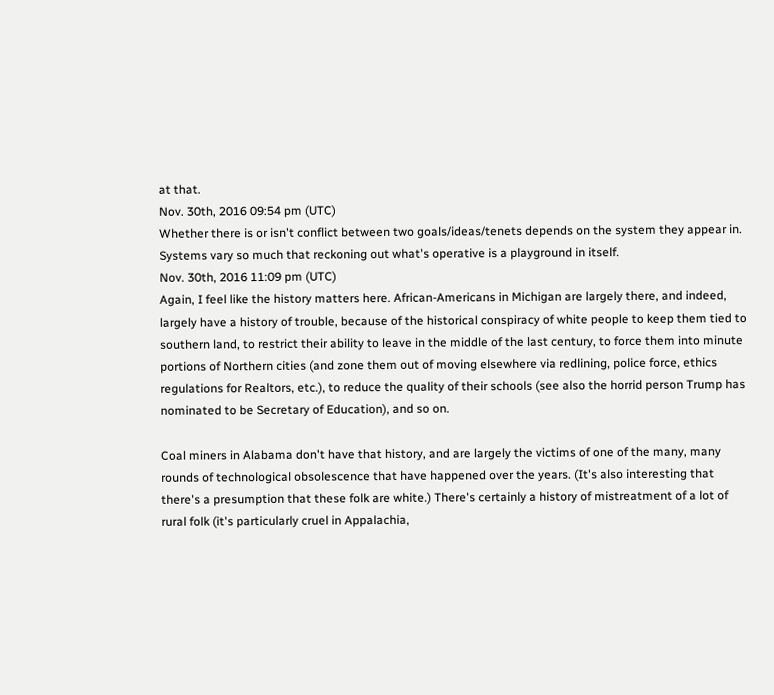at that.
Nov. 30th, 2016 09:54 pm (UTC)
Whether there is or isn't conflict between two goals/ideas/tenets depends on the system they appear in. Systems vary so much that reckoning out what's operative is a playground in itself.
Nov. 30th, 2016 11:09 pm (UTC)
Again, I feel like the history matters here. African-Americans in Michigan are largely there, and indeed, largely have a history of trouble, because of the historical conspiracy of white people to keep them tied to southern land, to restrict their ability to leave in the middle of the last century, to force them into minute portions of Northern cities (and zone them out of moving elsewhere via redlining, police force, ethics regulations for Realtors, etc.), to reduce the quality of their schools (see also the horrid person Trump has nominated to be Secretary of Education), and so on.

Coal miners in Alabama don't have that history, and are largely the victims of one of the many, many rounds of technological obsolescence that have happened over the years. (It's also interesting that there's a presumption that these folk are white.) There's certainly a history of mistreatment of a lot of rural folk (it's particularly cruel in Appalachia,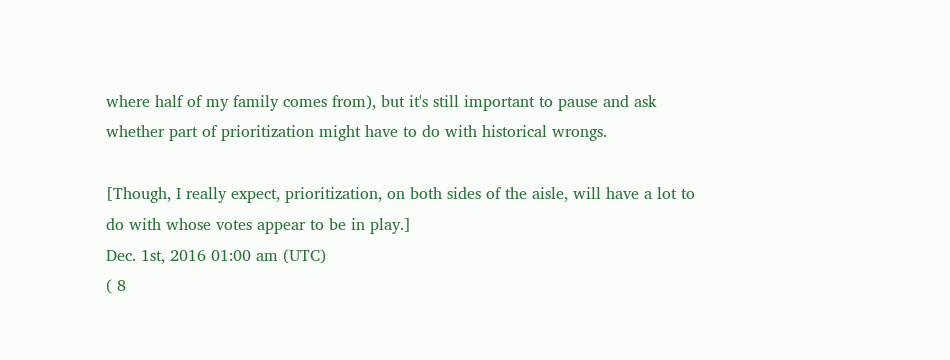where half of my family comes from), but it's still important to pause and ask whether part of prioritization might have to do with historical wrongs.

[Though, I really expect, prioritization, on both sides of the aisle, will have a lot to do with whose votes appear to be in play.]
Dec. 1st, 2016 01:00 am (UTC)
( 8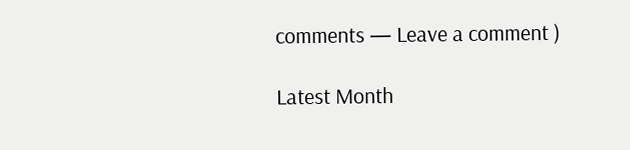comments — Leave a comment )

Latest Month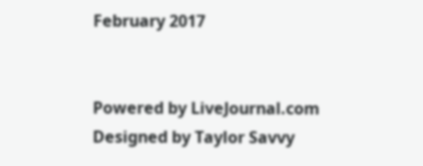February 2017


Powered by LiveJournal.com
Designed by Taylor Savvy